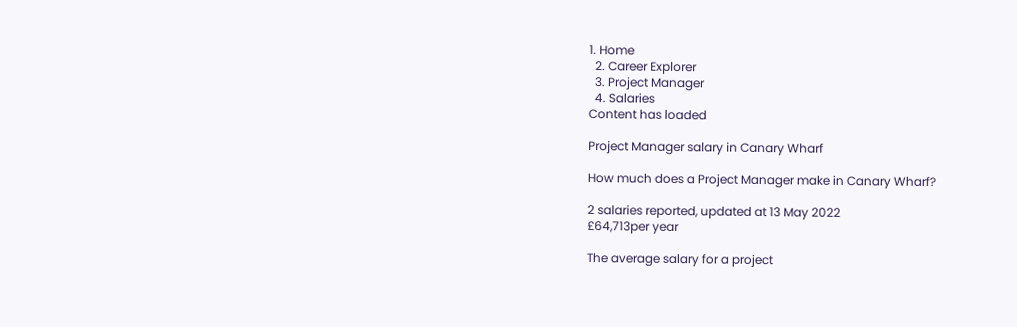1. Home
  2. Career Explorer
  3. Project Manager
  4. Salaries
Content has loaded

Project Manager salary in Canary Wharf

How much does a Project Manager make in Canary Wharf?

2 salaries reported, updated at 13 May 2022
£64,713per year

The average salary for a project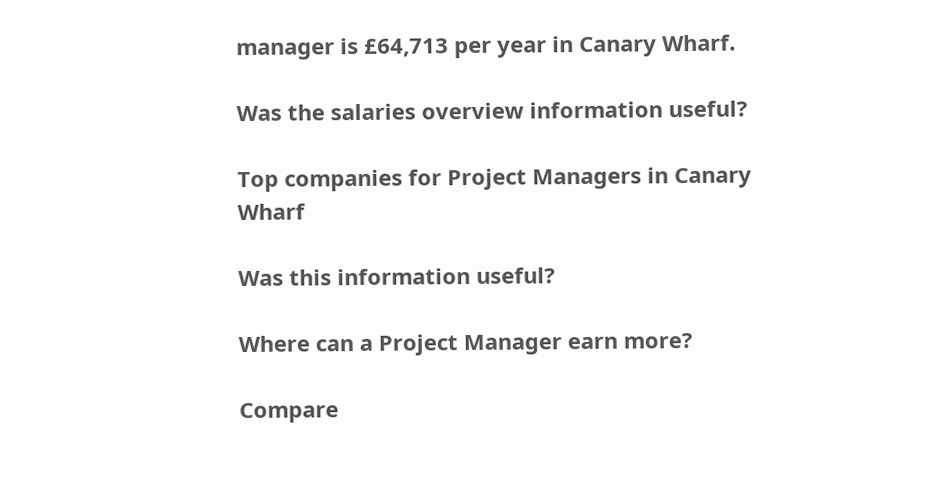manager is £64,713 per year in Canary Wharf.

Was the salaries overview information useful?

Top companies for Project Managers in Canary Wharf

Was this information useful?

Where can a Project Manager earn more?

Compare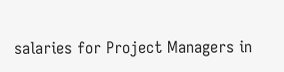salaries for Project Managers in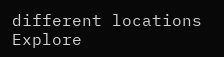different locations
Explore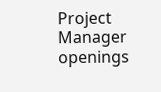Project Manager openings